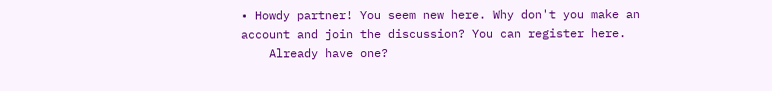• Howdy partner! You seem new here. Why don't you make an account and join the discussion? You can register here.
    Already have one?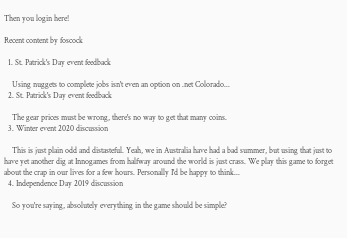Then you login here!

Recent content by foscock

  1. St. Patrick's Day event feedback

    Using nuggets to complete jobs isn't even an option on .net Colorado...
  2. St. Patrick's Day event feedback

    The gear prices must be wrong, there's no way to get that many coins.
  3. Winter event 2020 discussion

    This is just plain odd and distasteful. Yeah, we in Australia have had a bad summer, but using that just to have yet another dig at Innogames from halfway around the world is just crass. We play this game to forget about the crap in our lives for a few hours. Personally I'd be happy to think...
  4. Independence Day 2019 discussion

    So you're saying, absolutely everything in the game should be simple?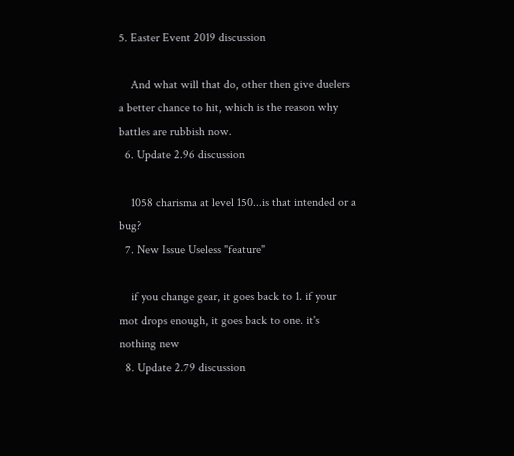5. Easter Event 2019 discussion

    And what will that do, other then give duelers a better chance to hit, which is the reason why battles are rubbish now.
  6. Update 2.96 discussion

    1058 charisma at level 150...is that intended or a bug?
  7. New Issue Useless "feature"

    if you change gear, it goes back to 1. if your mot drops enough, it goes back to one. it's nothing new
  8. Update 2.79 discussion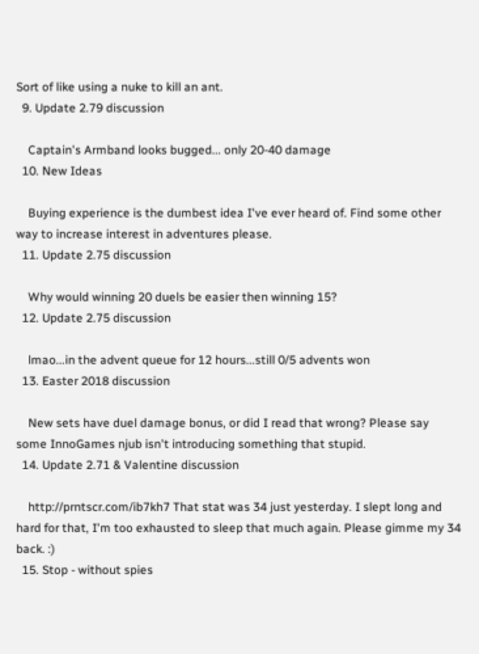Sort of like using a nuke to kill an ant.
  9. Update 2.79 discussion

    Captain's Armband looks bugged... only 20-40 damage
  10. New Ideas

    Buying experience is the dumbest idea I've ever heard of. Find some other way to increase interest in adventures please.
  11. Update 2.75 discussion

    Why would winning 20 duels be easier then winning 15?
  12. Update 2.75 discussion

    lmao...in the advent queue for 12 hours...still 0/5 advents won
  13. Easter 2018 discussion

    New sets have duel damage bonus, or did I read that wrong? Please say some InnoGames njub isn't introducing something that stupid.
  14. Update 2.71 & Valentine discussion

    http://prntscr.com/ib7kh7 That stat was 34 just yesterday. I slept long and hard for that, I'm too exhausted to sleep that much again. Please gimme my 34 back. :)
  15. Stop - without spies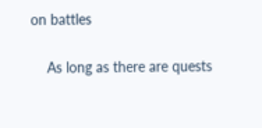on battles

    As long as there are quests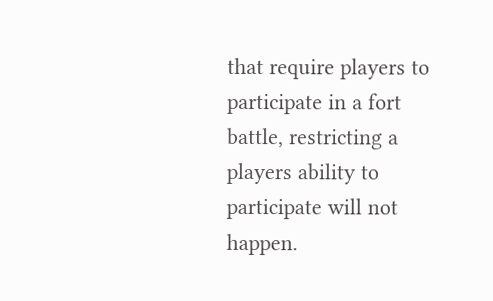that require players to participate in a fort battle, restricting a players ability to participate will not happen.